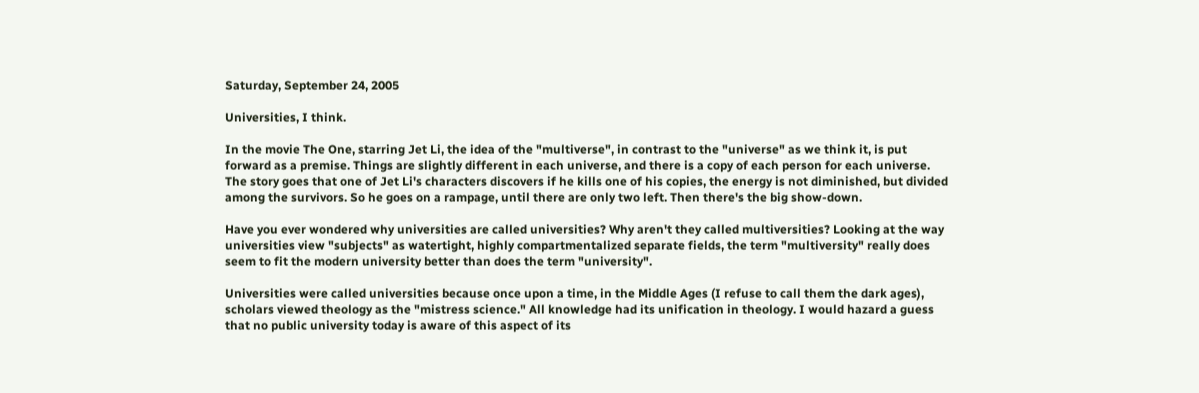Saturday, September 24, 2005

Universities, I think.

In the movie The One, starring Jet Li, the idea of the "multiverse", in contrast to the "universe" as we think it, is put forward as a premise. Things are slightly different in each universe, and there is a copy of each person for each universe. The story goes that one of Jet Li's characters discovers if he kills one of his copies, the energy is not diminished, but divided among the survivors. So he goes on a rampage, until there are only two left. Then there's the big show-down.

Have you ever wondered why universities are called universities? Why aren't they called multiversities? Looking at the way universities view "subjects" as watertight, highly compartmentalized separate fields, the term "multiversity" really does seem to fit the modern university better than does the term "university".

Universities were called universities because once upon a time, in the Middle Ages (I refuse to call them the dark ages), scholars viewed theology as the "mistress science." All knowledge had its unification in theology. I would hazard a guess that no public university today is aware of this aspect of its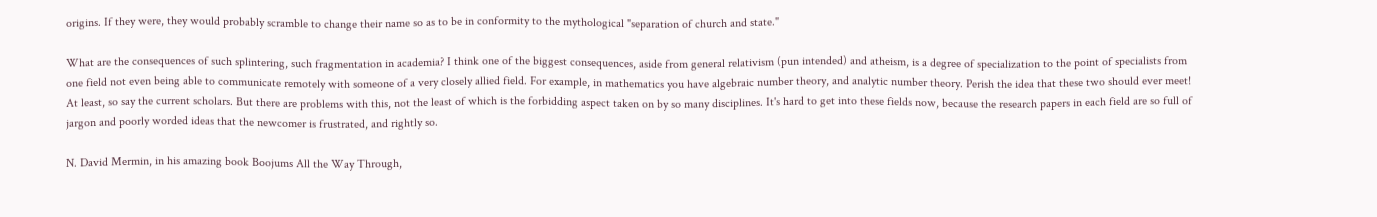origins. If they were, they would probably scramble to change their name so as to be in conformity to the mythological "separation of church and state."

What are the consequences of such splintering, such fragmentation in academia? I think one of the biggest consequences, aside from general relativism (pun intended) and atheism, is a degree of specialization to the point of specialists from one field not even being able to communicate remotely with someone of a very closely allied field. For example, in mathematics you have algebraic number theory, and analytic number theory. Perish the idea that these two should ever meet! At least, so say the current scholars. But there are problems with this, not the least of which is the forbidding aspect taken on by so many disciplines. It's hard to get into these fields now, because the research papers in each field are so full of jargon and poorly worded ideas that the newcomer is frustrated, and rightly so.

N. David Mermin, in his amazing book Boojums All the Way Through,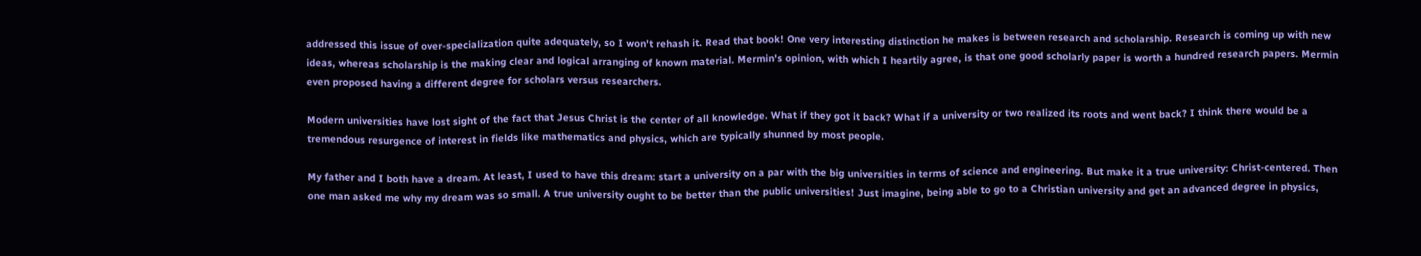addressed this issue of over-specialization quite adequately, so I won't rehash it. Read that book! One very interesting distinction he makes is between research and scholarship. Research is coming up with new ideas, whereas scholarship is the making clear and logical arranging of known material. Mermin's opinion, with which I heartily agree, is that one good scholarly paper is worth a hundred research papers. Mermin even proposed having a different degree for scholars versus researchers.

Modern universities have lost sight of the fact that Jesus Christ is the center of all knowledge. What if they got it back? What if a university or two realized its roots and went back? I think there would be a tremendous resurgence of interest in fields like mathematics and physics, which are typically shunned by most people.

My father and I both have a dream. At least, I used to have this dream: start a university on a par with the big universities in terms of science and engineering. But make it a true university: Christ-centered. Then one man asked me why my dream was so small. A true university ought to be better than the public universities! Just imagine, being able to go to a Christian university and get an advanced degree in physics,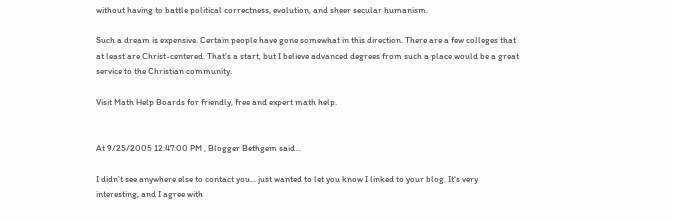without having to battle political correctness, evolution, and sheer secular humanism.

Such a dream is expensive. Certain people have gone somewhat in this direction. There are a few colleges that at least are Christ-centered. That's a start, but I believe advanced degrees from such a place would be a great service to the Christian community.

Visit Math Help Boards for friendly, free and expert math help.


At 9/25/2005 12:47:00 PM , Blogger Bethgem said...

I didn't see anywhere else to contact you... just wanted to let you know I linked to your blog. It's very interesting, and I agree with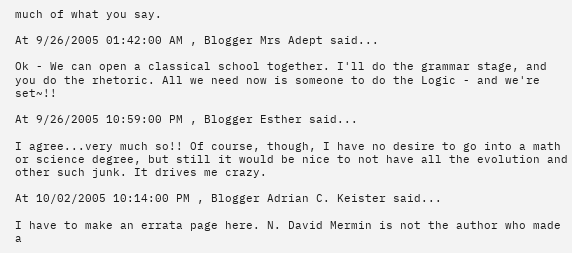much of what you say.

At 9/26/2005 01:42:00 AM , Blogger Mrs Adept said...

Ok - We can open a classical school together. I'll do the grammar stage, and you do the rhetoric. All we need now is someone to do the Logic - and we're set~!!

At 9/26/2005 10:59:00 PM , Blogger Esther said...

I agree...very much so!! Of course, though, I have no desire to go into a math or science degree, but still it would be nice to not have all the evolution and other such junk. It drives me crazy.

At 10/02/2005 10:14:00 PM , Blogger Adrian C. Keister said...

I have to make an errata page here. N. David Mermin is not the author who made a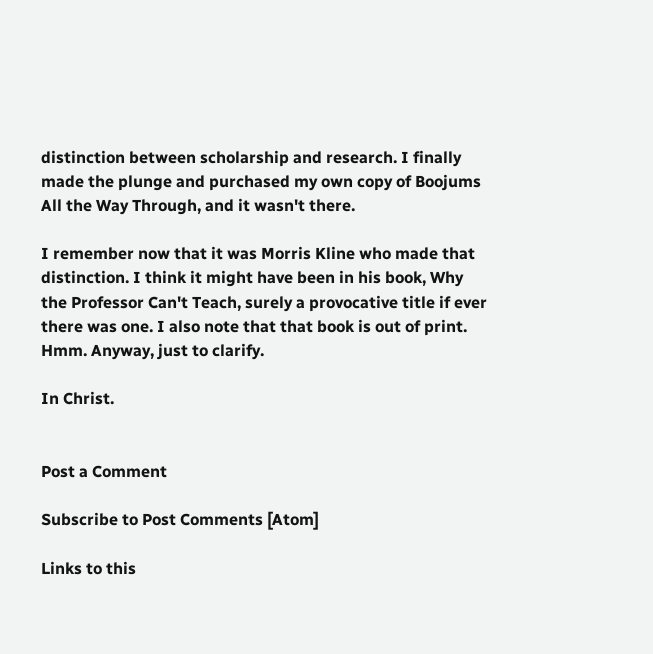distinction between scholarship and research. I finally made the plunge and purchased my own copy of Boojums All the Way Through, and it wasn't there.

I remember now that it was Morris Kline who made that distinction. I think it might have been in his book, Why the Professor Can't Teach, surely a provocative title if ever there was one. I also note that that book is out of print. Hmm. Anyway, just to clarify.

In Christ.


Post a Comment

Subscribe to Post Comments [Atom]

Links to this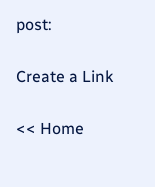post:

Create a Link

<< Home